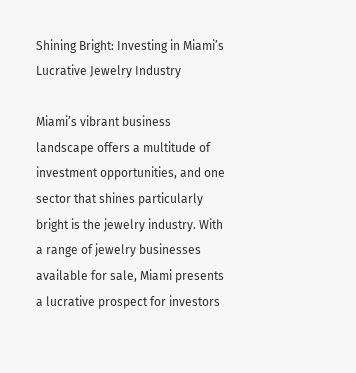Shining Bright: Investing in Miami’s Lucrative Jewelry Industry

Miami’s vibrant business landscape offers a multitude of investment opportunities, and one sector that shines particularly bright is the jewelry industry. With a range of jewelry businesses available for sale, Miami presents a lucrative prospect for investors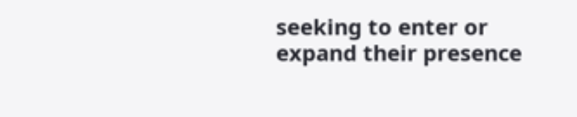seeking to enter or expand their presence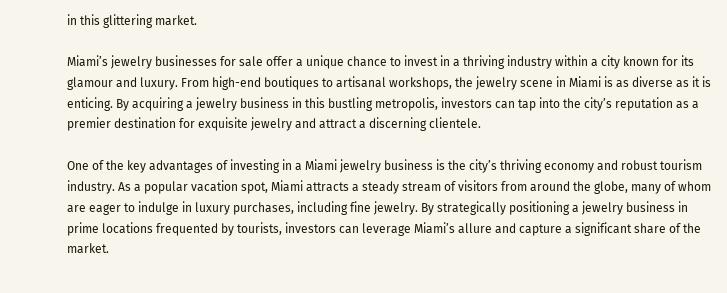in this glittering market.

Miami’s jewelry businesses for sale offer a unique chance to invest in a thriving industry within a city known for its glamour and luxury. From high-end boutiques to artisanal workshops, the jewelry scene in Miami is as diverse as it is enticing. By acquiring a jewelry business in this bustling metropolis, investors can tap into the city’s reputation as a premier destination for exquisite jewelry and attract a discerning clientele.

One of the key advantages of investing in a Miami jewelry business is the city’s thriving economy and robust tourism industry. As a popular vacation spot, Miami attracts a steady stream of visitors from around the globe, many of whom are eager to indulge in luxury purchases, including fine jewelry. By strategically positioning a jewelry business in prime locations frequented by tourists, investors can leverage Miami’s allure and capture a significant share of the market.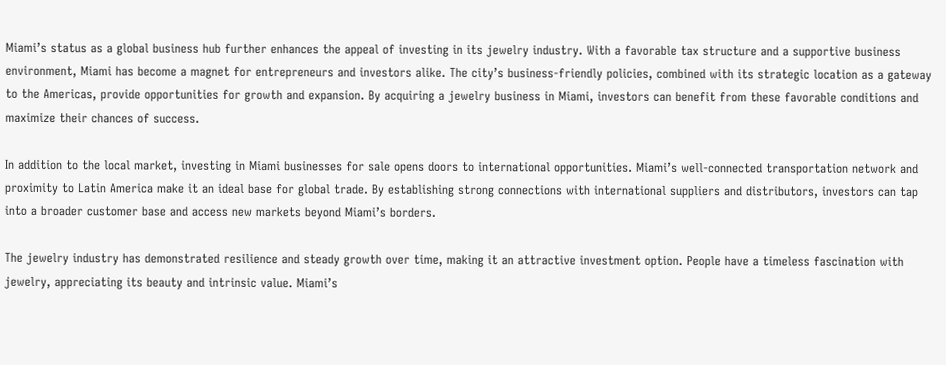Miami’s status as a global business hub further enhances the appeal of investing in its jewelry industry. With a favorable tax structure and a supportive business environment, Miami has become a magnet for entrepreneurs and investors alike. The city’s business-friendly policies, combined with its strategic location as a gateway to the Americas, provide opportunities for growth and expansion. By acquiring a jewelry business in Miami, investors can benefit from these favorable conditions and maximize their chances of success.

In addition to the local market, investing in Miami businesses for sale opens doors to international opportunities. Miami’s well-connected transportation network and proximity to Latin America make it an ideal base for global trade. By establishing strong connections with international suppliers and distributors, investors can tap into a broader customer base and access new markets beyond Miami’s borders.

The jewelry industry has demonstrated resilience and steady growth over time, making it an attractive investment option. People have a timeless fascination with jewelry, appreciating its beauty and intrinsic value. Miami’s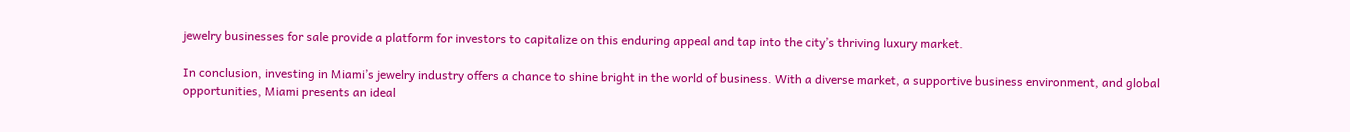jewelry businesses for sale provide a platform for investors to capitalize on this enduring appeal and tap into the city’s thriving luxury market.

In conclusion, investing in Miami’s jewelry industry offers a chance to shine bright in the world of business. With a diverse market, a supportive business environment, and global opportunities, Miami presents an ideal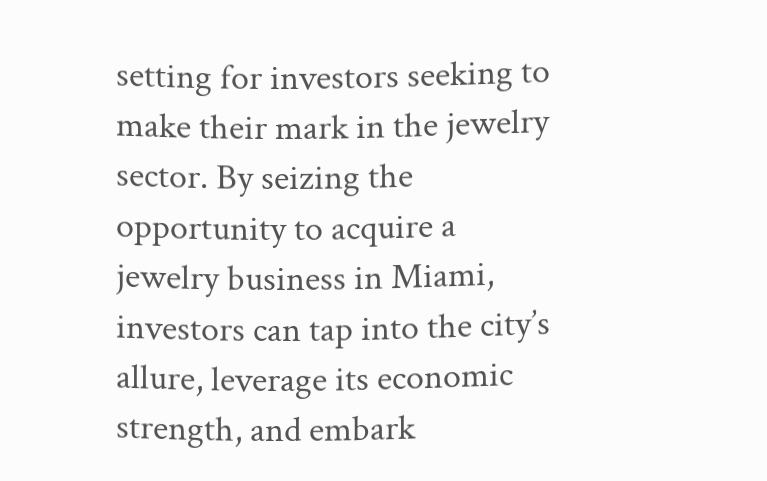setting for investors seeking to make their mark in the jewelry sector. By seizing the opportunity to acquire a jewelry business in Miami, investors can tap into the city’s allure, leverage its economic strength, and embark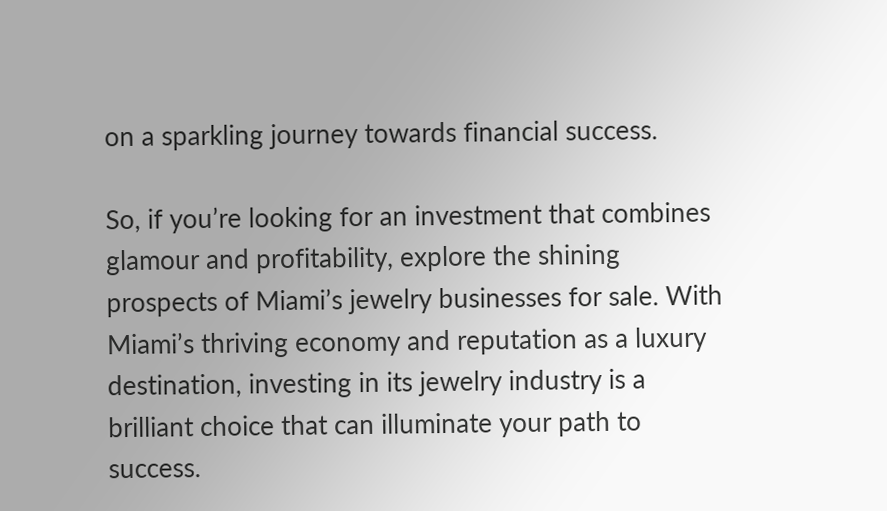on a sparkling journey towards financial success.

So, if you’re looking for an investment that combines glamour and profitability, explore the shining prospects of Miami’s jewelry businesses for sale. With Miami’s thriving economy and reputation as a luxury destination, investing in its jewelry industry is a brilliant choice that can illuminate your path to success.